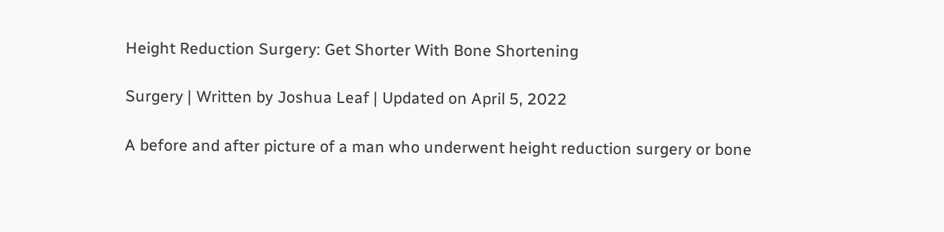Height Reduction Surgery: Get Shorter With Bone Shortening

Surgery | Written by Joshua Leaf | Updated on April 5, 2022

A before and after picture of a man who underwent height reduction surgery or bone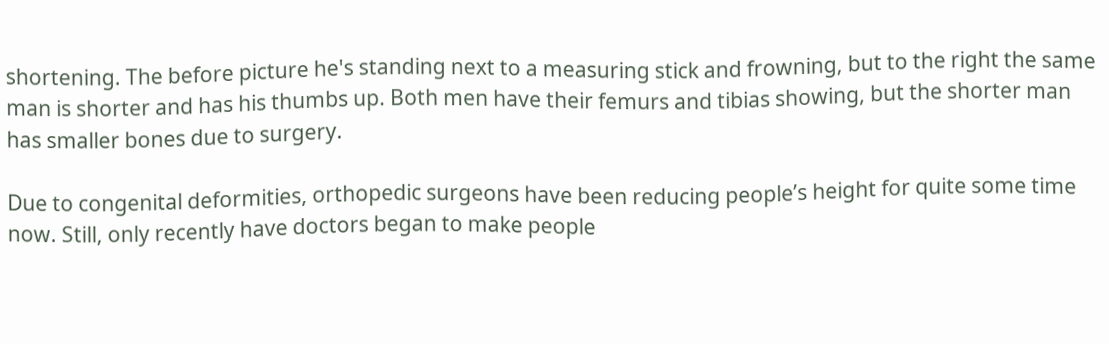shortening. The before picture he's standing next to a measuring stick and frowning, but to the right the same man is shorter and has his thumbs up. Both men have their femurs and tibias showing, but the shorter man has smaller bones due to surgery.

Due to congenital deformities, orthopedic surgeons have been reducing people’s height for quite some time now. Still, only recently have doctors began to make people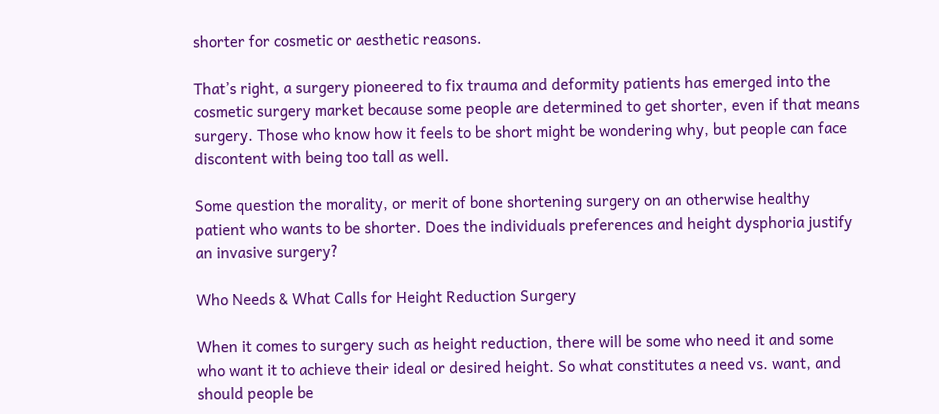shorter for cosmetic or aesthetic reasons.

That’s right, a surgery pioneered to fix trauma and deformity patients has emerged into the cosmetic surgery market because some people are determined to get shorter, even if that means surgery. Those who know how it feels to be short might be wondering why, but people can face discontent with being too tall as well.

Some question the morality, or merit of bone shortening surgery on an otherwise healthy patient who wants to be shorter. Does the individuals preferences and height dysphoria justify an invasive surgery?

Who Needs & What Calls for Height Reduction Surgery

When it comes to surgery such as height reduction, there will be some who need it and some who want it to achieve their ideal or desired height. So what constitutes a need vs. want, and should people be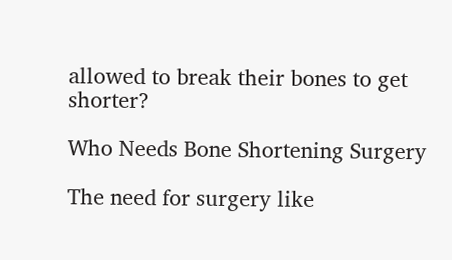allowed to break their bones to get shorter?

Who Needs Bone Shortening Surgery

The need for surgery like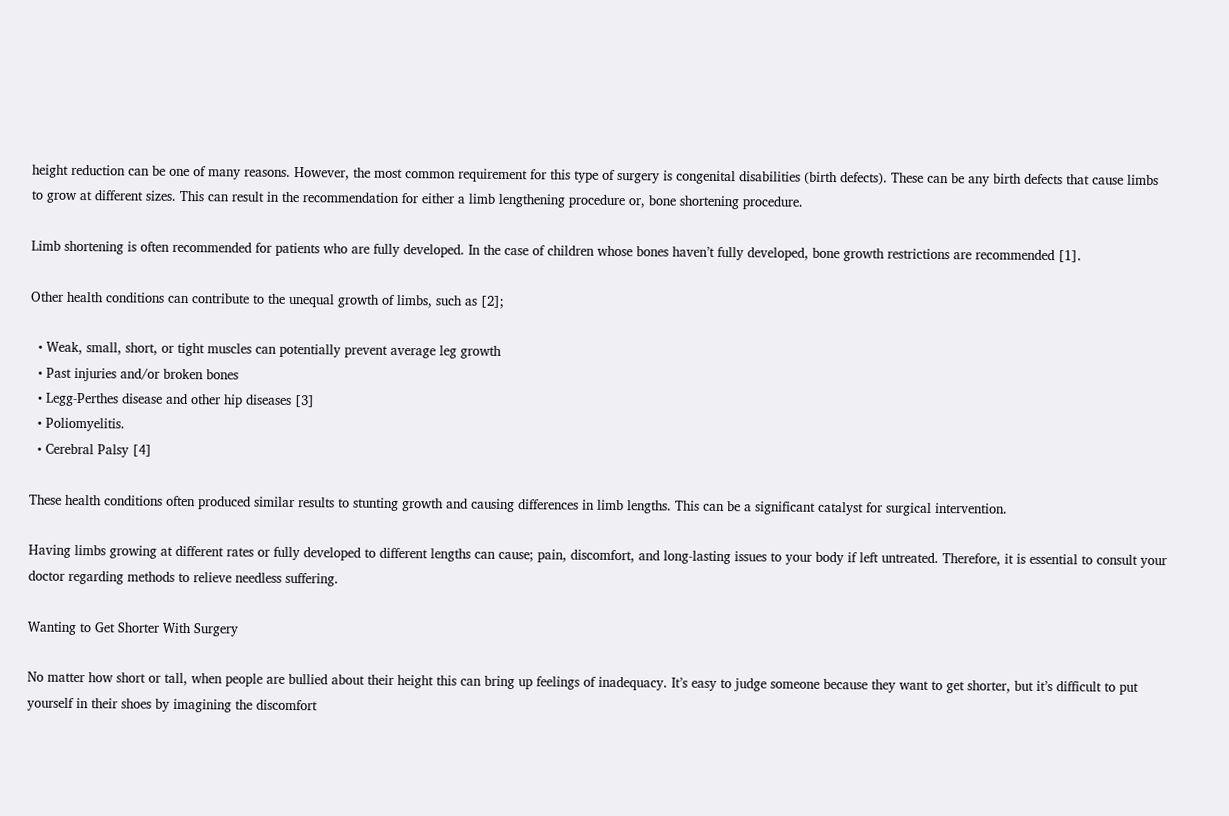height reduction can be one of many reasons. However, the most common requirement for this type of surgery is congenital disabilities (birth defects). These can be any birth defects that cause limbs to grow at different sizes. This can result in the recommendation for either a limb lengthening procedure or, bone shortening procedure.

Limb shortening is often recommended for patients who are fully developed. In the case of children whose bones haven’t fully developed, bone growth restrictions are recommended [1].

Other health conditions can contribute to the unequal growth of limbs, such as [2];

  • Weak, small, short, or tight muscles can potentially prevent average leg growth
  • Past injuries and/or broken bones
  • Legg-Perthes disease and other hip diseases [3]
  • Poliomyelitis.
  • Cerebral Palsy [4]

These health conditions often produced similar results to stunting growth and causing differences in limb lengths. This can be a significant catalyst for surgical intervention.

Having limbs growing at different rates or fully developed to different lengths can cause; pain, discomfort, and long-lasting issues to your body if left untreated. Therefore, it is essential to consult your doctor regarding methods to relieve needless suffering.

Wanting to Get Shorter With Surgery

No matter how short or tall, when people are bullied about their height this can bring up feelings of inadequacy. It’s easy to judge someone because they want to get shorter, but it’s difficult to put yourself in their shoes by imagining the discomfort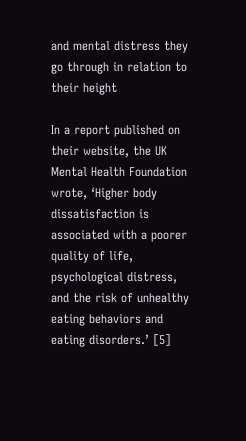and mental distress they go through in relation to their height

In a report published on their website, the UK Mental Health Foundation wrote, ‘Higher body dissatisfaction is associated with a poorer quality of life, psychological distress, and the risk of unhealthy eating behaviors and eating disorders.’ [5]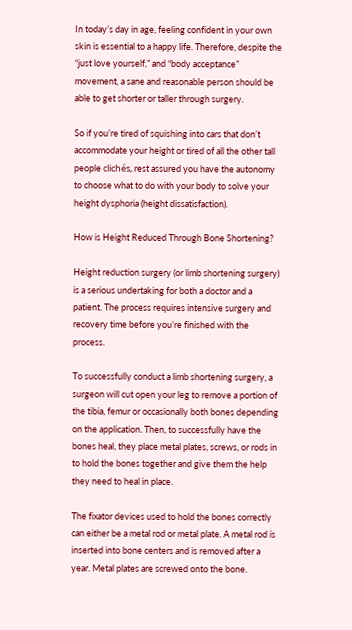In today’s day in age, feeling confident in your own skin is essential to a happy life. Therefore, despite the “just love yourself,” and “body acceptance” movement, a sane and reasonable person should be able to get shorter or taller through surgery.

So if you’re tired of squishing into cars that don’t accommodate your height or tired of all the other tall people clichés, rest assured you have the autonomy to choose what to do with your body to solve your height dysphoria (height dissatisfaction).

How is Height Reduced Through Bone Shortening?

Height reduction surgery (or limb shortening surgery) is a serious undertaking for both a doctor and a patient. The process requires intensive surgery and recovery time before you’re finished with the process.

To successfully conduct a limb shortening surgery, a surgeon will cut open your leg to remove a portion of the tibia, femur or occasionally both bones depending on the application. Then, to successfully have the bones heal, they place metal plates, screws, or rods in to hold the bones together and give them the help they need to heal in place.

The fixator devices used to hold the bones correctly can either be a metal rod or metal plate. A metal rod is inserted into bone centers and is removed after a year. Metal plates are screwed onto the bone.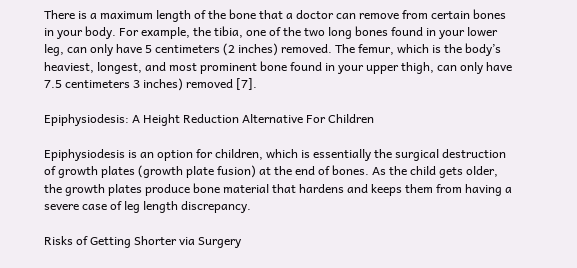There is a maximum length of the bone that a doctor can remove from certain bones in your body. For example, the tibia, one of the two long bones found in your lower leg, can only have 5 centimeters (2 inches) removed. The femur, which is the body’s heaviest, longest, and most prominent bone found in your upper thigh, can only have 7.5 centimeters 3 inches) removed [7].

Epiphysiodesis: A Height Reduction Alternative For Children

Epiphysiodesis is an option for children, which is essentially the surgical destruction of growth plates (growth plate fusion) at the end of bones. As the child gets older, the growth plates produce bone material that hardens and keeps them from having a severe case of leg length discrepancy.

Risks of Getting Shorter via Surgery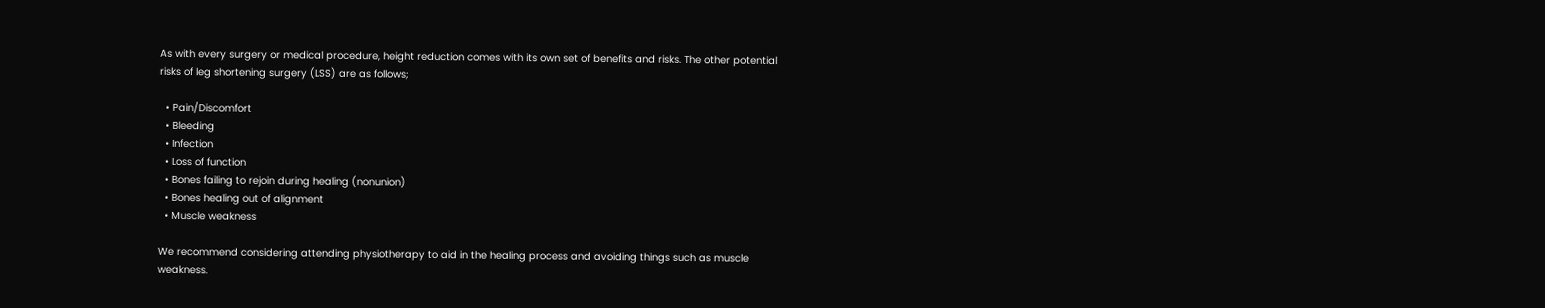As with every surgery or medical procedure, height reduction comes with its own set of benefits and risks. The other potential risks of leg shortening surgery (LSS) are as follows;

  • Pain/Discomfort
  • Bleeding
  • Infection
  • Loss of function
  • Bones failing to rejoin during healing (nonunion)
  • Bones healing out of alignment
  • Muscle weakness

We recommend considering attending physiotherapy to aid in the healing process and avoiding things such as muscle weakness.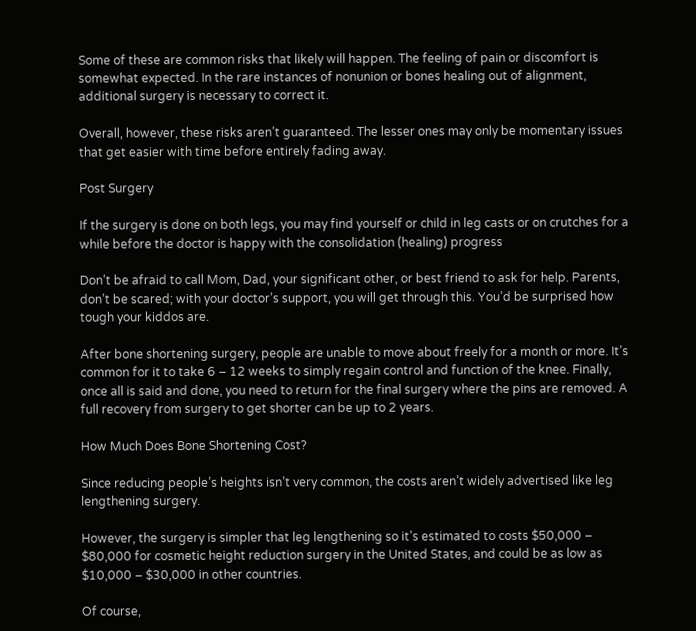Some of these are common risks that likely will happen. The feeling of pain or discomfort is somewhat expected. In the rare instances of nonunion or bones healing out of alignment, additional surgery is necessary to correct it.

Overall, however, these risks aren’t guaranteed. The lesser ones may only be momentary issues that get easier with time before entirely fading away.

Post Surgery

If the surgery is done on both legs, you may find yourself or child in leg casts or on crutches for a while before the doctor is happy with the consolidation (healing) progress

Don’t be afraid to call Mom, Dad, your significant other, or best friend to ask for help. Parents, don’t be scared; with your doctor’s support, you will get through this. You’d be surprised how tough your kiddos are.

After bone shortening surgery, people are unable to move about freely for a month or more. It’s common for it to take 6 – 12 weeks to simply regain control and function of the knee. Finally, once all is said and done, you need to return for the final surgery where the pins are removed. A full recovery from surgery to get shorter can be up to 2 years.

How Much Does Bone Shortening Cost?

Since reducing people’s heights isn’t very common, the costs aren’t widely advertised like leg lengthening surgery.

However, the surgery is simpler that leg lengthening so it’s estimated to costs $50,000 – $80,000 for cosmetic height reduction surgery in the United States, and could be as low as $10,000 – $30,000 in other countries.

Of course,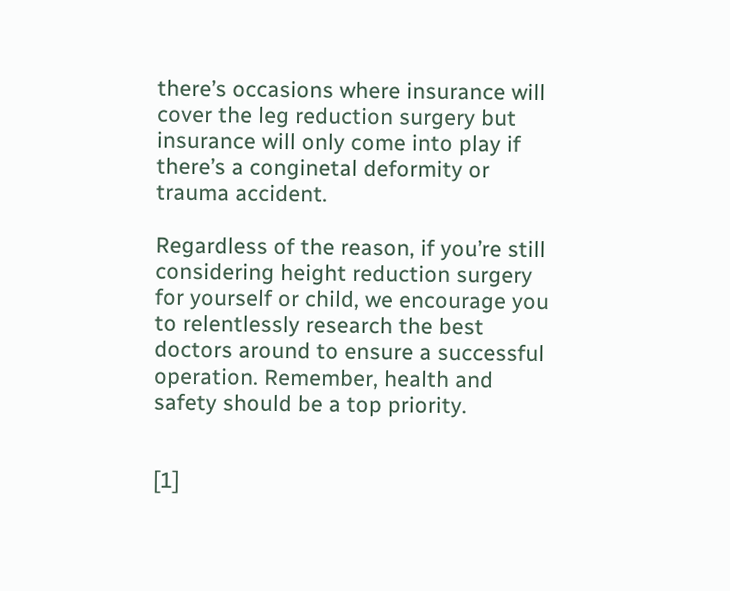there’s occasions where insurance will cover the leg reduction surgery but insurance will only come into play if there’s a conginetal deformity or trauma accident.

Regardless of the reason, if you’re still considering height reduction surgery for yourself or child, we encourage you to relentlessly research the best doctors around to ensure a successful operation. Remember, health and safety should be a top priority.


[1]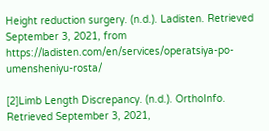Height reduction surgery. (n.d.). Ladisten. Retrieved September 3, 2021, from https://ladisten.com/en/services/operatsiya-po-umensheniyu-rosta/

[2]Limb Length Discrepancy. (n.d.). OrthoInfo. Retrieved September 3, 2021,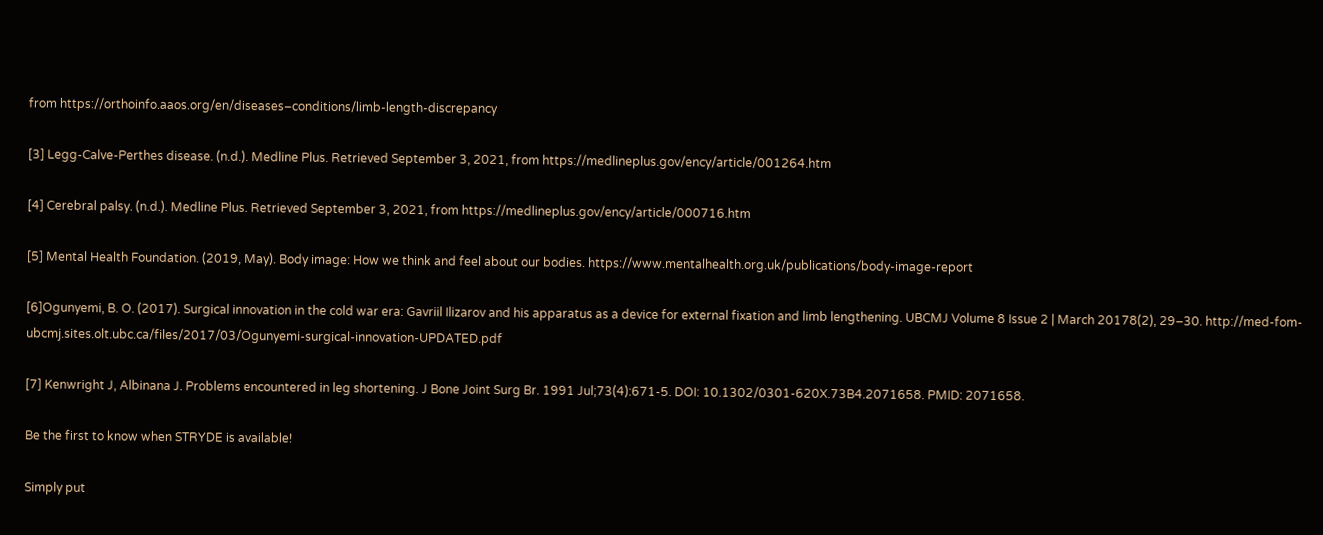from https://orthoinfo.aaos.org/en/diseases–conditions/limb-length-discrepancy

[3] Legg-Calve-Perthes disease. (n.d.). Medline Plus. Retrieved September 3, 2021, from https://medlineplus.gov/ency/article/001264.htm

[4] Cerebral palsy. (n.d.). Medline Plus. Retrieved September 3, 2021, from https://medlineplus.gov/ency/article/000716.htm

[5] Mental Health Foundation. (2019, May). Body image: How we think and feel about our bodies. https://www.mentalhealth.org.uk/publications/body-image-report

[6]Ogunyemi, B. O. (2017). Surgical innovation in the cold war era: Gavriil Ilizarov and his apparatus as a device for external fixation and limb lengthening. UBCMJ Volume 8 Issue 2 | March 20178(2), 29–30. http://med-fom-ubcmj.sites.olt.ubc.ca/files/2017/03/Ogunyemi-surgical-innovation-UPDATED.pdf

[7] Kenwright J, Albinana J. Problems encountered in leg shortening. J Bone Joint Surg Br. 1991 Jul;73(4):671-5. DOI: 10.1302/0301-620X.73B4.2071658. PMID: 2071658.

Be the first to know when STRYDE is available!

Simply put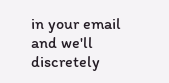in your email and we'll discretely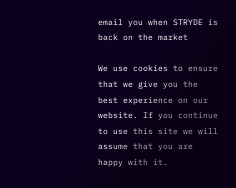email you when STRYDE is back on the market

We use cookies to ensure that we give you the best experience on our website. If you continue to use this site we will assume that you are happy with it.